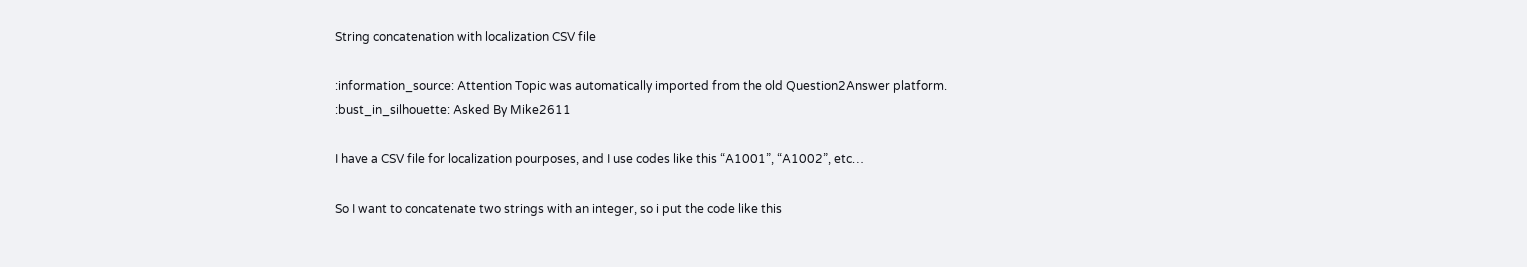String concatenation with localization CSV file

:information_source: Attention Topic was automatically imported from the old Question2Answer platform.
:bust_in_silhouette: Asked By Mike2611

I have a CSV file for localization pourposes, and I use codes like this “A1001”, “A1002”, etc…

So I want to concatenate two strings with an integer, so i put the code like this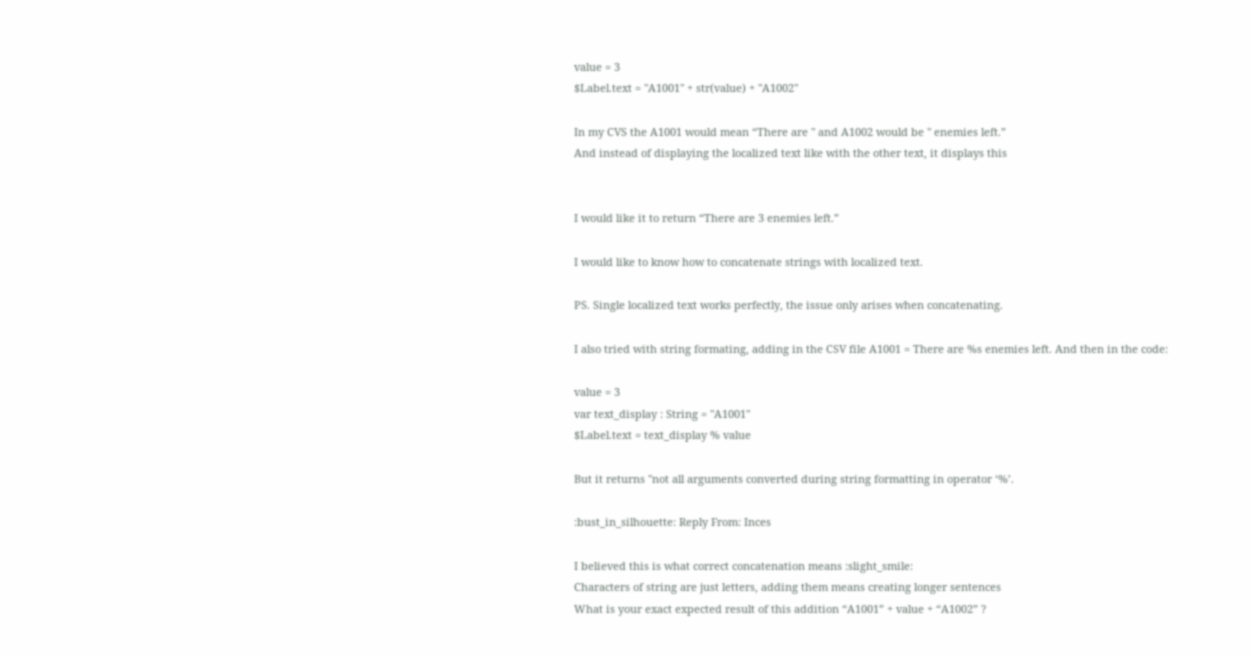value = 3
$Label.text = "A1001" + str(value) + "A1002"

In my CVS the A1001 would mean “There are " and A1002 would be " enemies left.”
And instead of displaying the localized text like with the other text, it displays this


I would like it to return “There are 3 enemies left.”

I would like to know how to concatenate strings with localized text.

PS. Single localized text works perfectly, the issue only arises when concatenating.

I also tried with string formating, adding in the CSV file A1001 = There are %s enemies left. And then in the code:

value = 3
var text_display : String = "A1001"
$Label.text = text_display % value

But it returns "not all arguments converted during string formatting in operator ‘%’.

:bust_in_silhouette: Reply From: Inces

I believed this is what correct concatenation means :slight_smile:
Characters of string are just letters, adding them means creating longer sentences
What is your exact expected result of this addition “A1001” + value + “A1002” ?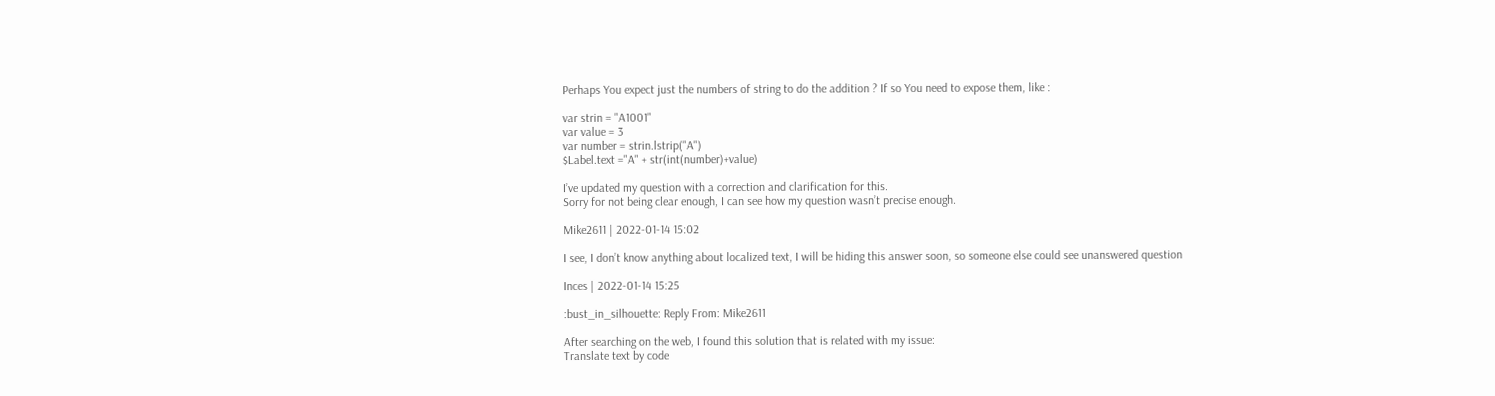Perhaps You expect just the numbers of string to do the addition ? If so You need to expose them, like :

var strin = "A1001"
var value = 3
var number = strin.lstrip("A")
$Label.text ="A" + str(int(number)+value)

I’ve updated my question with a correction and clarification for this.
Sorry for not being clear enough, I can see how my question wasn’t precise enough.

Mike2611 | 2022-01-14 15:02

I see, I don’t know anything about localized text, I will be hiding this answer soon, so someone else could see unanswered question

Inces | 2022-01-14 15:25

:bust_in_silhouette: Reply From: Mike2611

After searching on the web, I found this solution that is related with my issue:
Translate text by code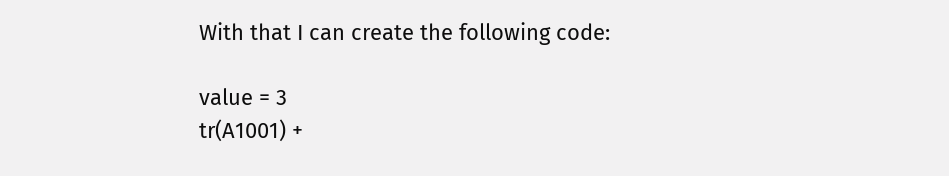With that I can create the following code:

value = 3
tr(A1001) +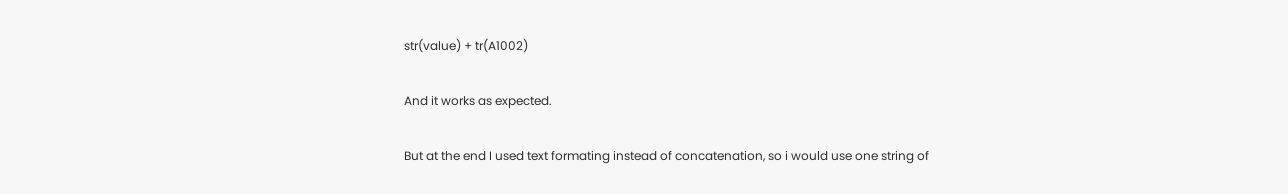str(value) + tr(A1002)

And it works as expected.

But at the end I used text formating instead of concatenation, so i would use one string of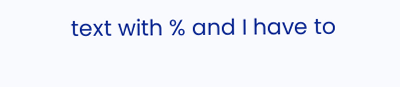text with % and I have to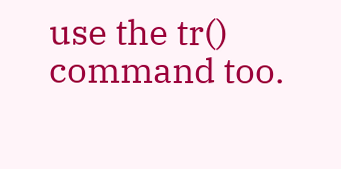use the tr() command too.